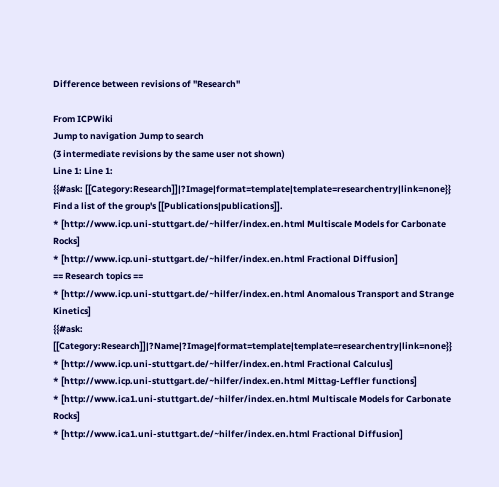Difference between revisions of "Research"

From ICPWiki
Jump to navigation Jump to search
(3 intermediate revisions by the same user not shown)
Line 1: Line 1:
{{#ask: [[Category:Research]]|?Image|format=template|template=researchentry|link=none}}
Find a list of the group's [[Publications|publications]].
* [http://www.icp.uni-stuttgart.de/~hilfer/index.en.html Multiscale Models for Carbonate Rocks]
* [http://www.icp.uni-stuttgart.de/~hilfer/index.en.html Fractional Diffusion]
== Research topics ==
* [http://www.icp.uni-stuttgart.de/~hilfer/index.en.html Anomalous Transport and Strange Kinetics]
{{#ask: [[Category:Research]]|?Name|?Image|format=template|template=researchentry|link=none}}
* [http://www.icp.uni-stuttgart.de/~hilfer/index.en.html Fractional Calculus]
* [http://www.icp.uni-stuttgart.de/~hilfer/index.en.html Mittag-Leffler functions]
* [http://www.ica1.uni-stuttgart.de/~hilfer/index.en.html Multiscale Models for Carbonate Rocks]
* [http://www.ica1.uni-stuttgart.de/~hilfer/index.en.html Fractional Diffusion]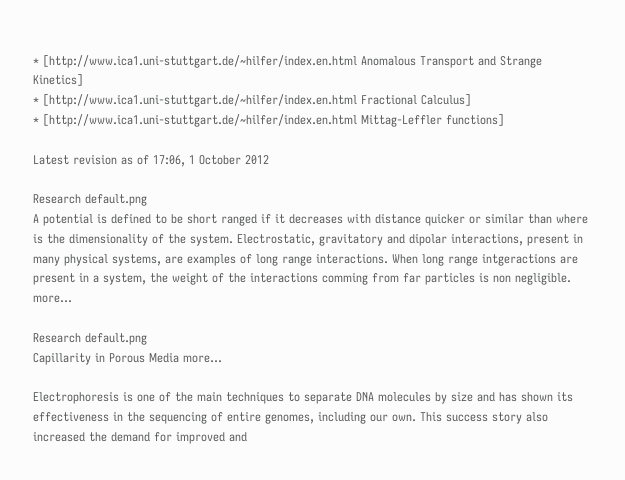* [http://www.ica1.uni-stuttgart.de/~hilfer/index.en.html Anomalous Transport and Strange Kinetics]
* [http://www.ica1.uni-stuttgart.de/~hilfer/index.en.html Fractional Calculus]
* [http://www.ica1.uni-stuttgart.de/~hilfer/index.en.html Mittag-Leffler functions]

Latest revision as of 17:06, 1 October 2012

Research default.png
A potential is defined to be short ranged if it decreases with distance quicker or similar than where is the dimensionality of the system. Electrostatic, gravitatory and dipolar interactions, present in many physical systems, are examples of long range interactions. When long range intgeractions are present in a system, the weight of the interactions comming from far particles is non negligible. more...

Research default.png
Capillarity in Porous Media more...

Electrophoresis is one of the main techniques to separate DNA molecules by size and has shown its effectiveness in the sequencing of entire genomes, including our own. This success story also increased the demand for improved and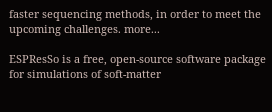faster sequencing methods, in order to meet the upcoming challenges. more...

ESPResSo is a free, open-source software package for simulations of soft-matter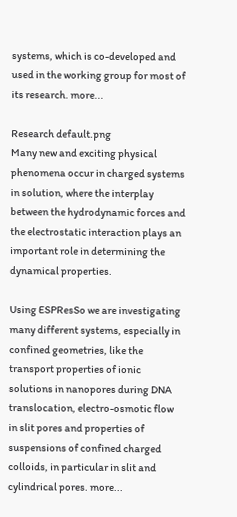systems, which is co-developed and used in the working group for most of its research. more...

Research default.png
Many new and exciting physical phenomena occur in charged systems in solution, where the interplay between the hydrodynamic forces and the electrostatic interaction plays an important role in determining the dynamical properties.

Using ESPResSo we are investigating many different systems, especially in confined geometries, like the transport properties of ionic solutions in nanopores during DNA translocation, electro-osmotic flow in slit pores and properties of suspensions of confined charged colloids, in particular in slit and cylindrical pores. more...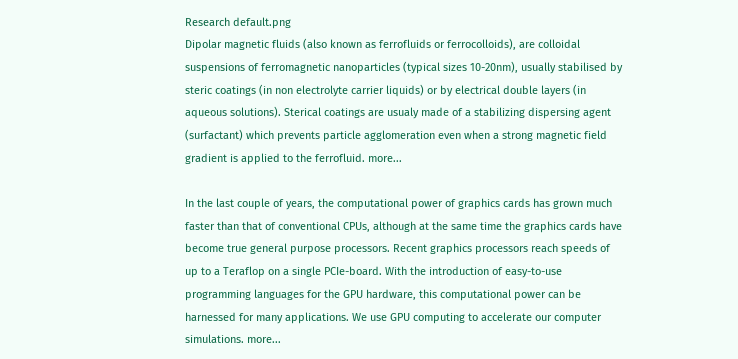Research default.png
Dipolar magnetic fluids (also known as ferrofluids or ferrocolloids), are colloidal suspensions of ferromagnetic nanoparticles (typical sizes 10-20nm), usually stabilised by steric coatings (in non electrolyte carrier liquids) or by electrical double layers (in aqueous solutions). Sterical coatings are usualy made of a stabilizing dispersing agent (surfactant) which prevents particle agglomeration even when a strong magnetic field gradient is applied to the ferrofluid. more...

In the last couple of years, the computational power of graphics cards has grown much faster than that of conventional CPUs, although at the same time the graphics cards have become true general purpose processors. Recent graphics processors reach speeds of up to a Teraflop on a single PCIe-board. With the introduction of easy-to-use programming languages for the GPU hardware, this computational power can be harnessed for many applications. We use GPU computing to accelerate our computer simulations. more...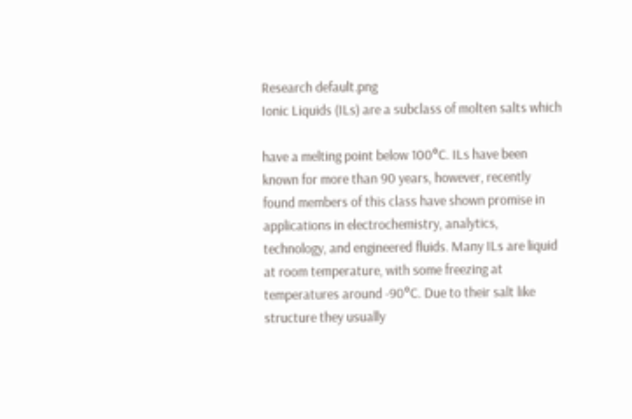Research default.png
Ionic Liquids (ILs) are a subclass of molten salts which

have a melting point below 100°C. ILs have been known for more than 90 years, however, recently found members of this class have shown promise in applications in electrochemistry, analytics, technology, and engineered fluids. Many ILs are liquid at room temperature, with some freezing at temperatures around -90°C. Due to their salt like structure they usually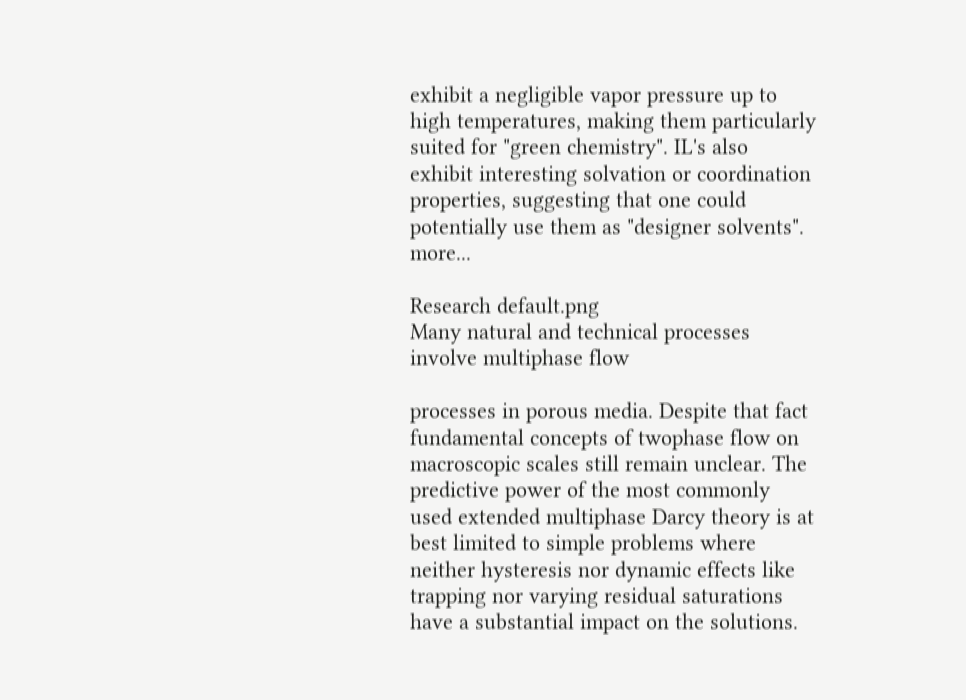exhibit a negligible vapor pressure up to high temperatures, making them particularly suited for "green chemistry". IL's also exhibit interesting solvation or coordination properties, suggesting that one could potentially use them as "designer solvents". more...

Research default.png
Many natural and technical processes involve multiphase flow

processes in porous media. Despite that fact fundamental concepts of twophase flow on macroscopic scales still remain unclear. The predictive power of the most commonly used extended multiphase Darcy theory is at best limited to simple problems where neither hysteresis nor dynamic effects like trapping nor varying residual saturations have a substantial impact on the solutions.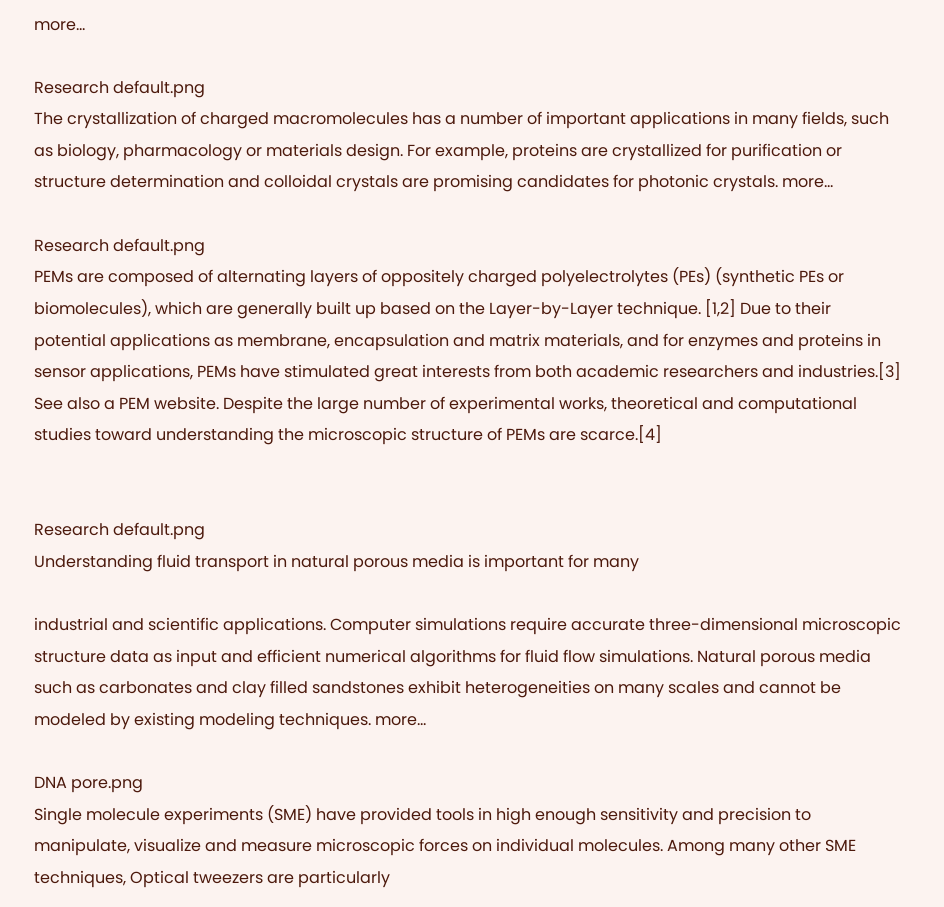more...

Research default.png
The crystallization of charged macromolecules has a number of important applications in many fields, such as biology, pharmacology or materials design. For example, proteins are crystallized for purification or structure determination and colloidal crystals are promising candidates for photonic crystals. more...

Research default.png
PEMs are composed of alternating layers of oppositely charged polyelectrolytes (PEs) (synthetic PEs or biomolecules), which are generally built up based on the Layer-by-Layer technique. [1,2] Due to their potential applications as membrane, encapsulation and matrix materials, and for enzymes and proteins in sensor applications, PEMs have stimulated great interests from both academic researchers and industries.[3] See also a PEM website. Despite the large number of experimental works, theoretical and computational studies toward understanding the microscopic structure of PEMs are scarce.[4]


Research default.png
Understanding fluid transport in natural porous media is important for many

industrial and scientific applications. Computer simulations require accurate three-dimensional microscopic structure data as input and efficient numerical algorithms for fluid flow simulations. Natural porous media such as carbonates and clay filled sandstones exhibit heterogeneities on many scales and cannot be modeled by existing modeling techniques. more...

DNA pore.png
Single molecule experiments (SME) have provided tools in high enough sensitivity and precision to manipulate, visualize and measure microscopic forces on individual molecules. Among many other SME techniques, Optical tweezers are particularly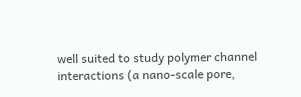well suited to study polymer channel interactions (a nano-scale pore,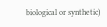biological or synthetic)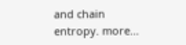and chain entropy. more...